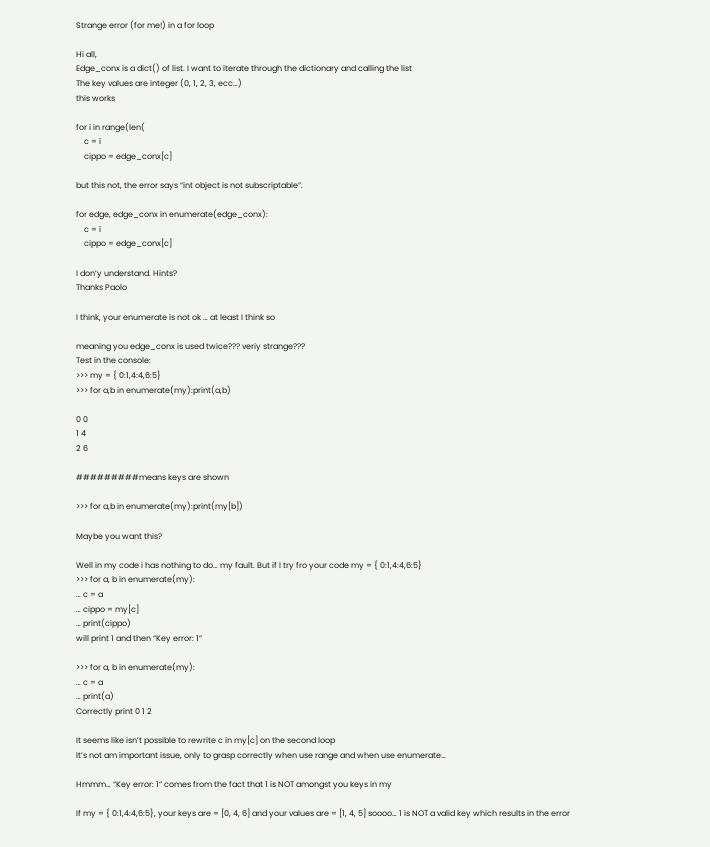Strange error (for me!) in a for loop

Hi all,
Edge_conx is a dict() of list. I want to iterate through the dictionary and calling the list
The key values are integer (0, 1, 2, 3, ecc…)
this works

for i in range(len(
    c = i
    cippo = edge_conx[c]

but this not, the error says “int object is not subscriptable”.

for edge, edge_conx in enumerate(edge_conx):
    c = i
    cippo = edge_conx[c]

I don’y understand. Hints?
Thanks Paolo

I think, your enumerate is not ok … at least I think so

meaning you edge_conx is used twice??? veriy strange???
Test in the console:
>>> my = { 0:1,4:4,6:5}
>>> for a,b in enumerate(my):print(a,b)

0 0
1 4
2 6

#########means keys are shown

>>> for a,b in enumerate(my):print(my[b])

Maybe you want this?

Well in my code i has nothing to do… my fault. But if I try fro your code my = { 0:1,4:4,6:5}
>>> for a, b in enumerate(my):
… c = a
… cippo = my[c]
… print(cippo)
will print 1 and then “Key error: 1”

>>> for a, b in enumerate(my):
… c = a
… print(a)
Correctly print 0 1 2

It seems like isn’t possible to rewrite c in my[c] on the second loop
It’s not am important issue, only to grasp correctly when use range and when use enumerate…

Hmmm… “Key error: 1” comes from the fact that 1 is NOT amongst you keys in my

If my = { 0:1,4:4,6:5}, your keys are = [0, 4, 6] and your values are = [1, 4, 5] soooo… 1 is NOT a valid key which results in the error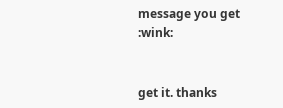message you get :wink:


get it. thanks